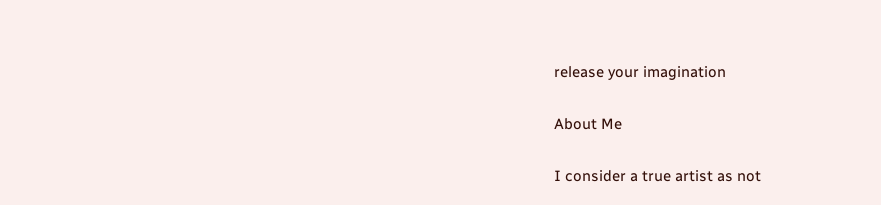release your imagination

About Me

I consider a true artist as not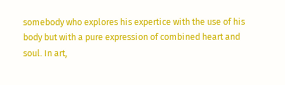somebody who explores his expertice with the use of his body but with a pure expression of combined heart and soul. In art,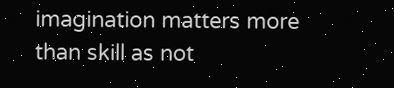imagination matters more than skill as not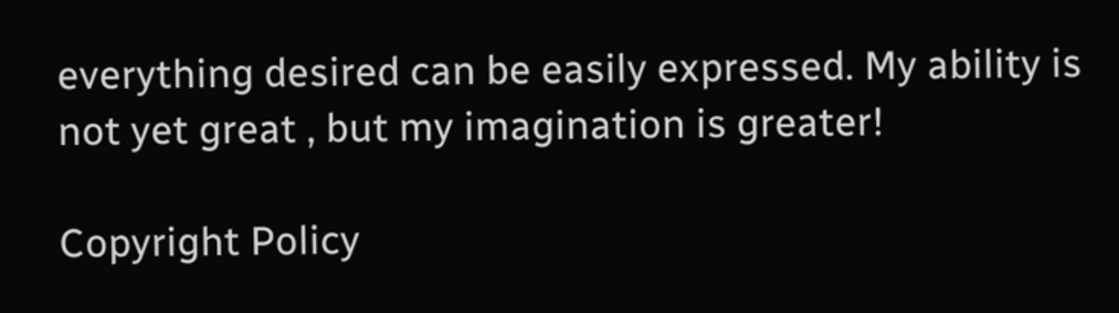everything desired can be easily expressed. My ability is not yet great , but my imagination is greater!

Copyright Policy